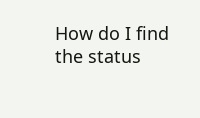How do I find the status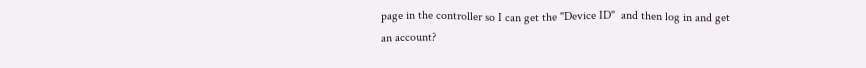page in the controller so I can get the "Device ID"  and then log in and get an account?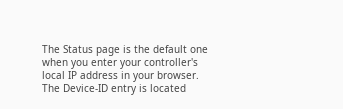The Status page is the default one when you enter your controller's local IP address in your browser.
The Device-ID entry is located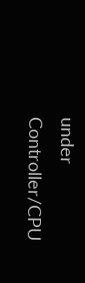under Controller/CPU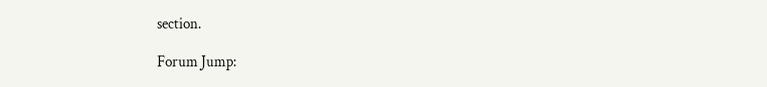section.

Forum Jump: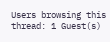Users browsing this thread: 1 Guest(s)